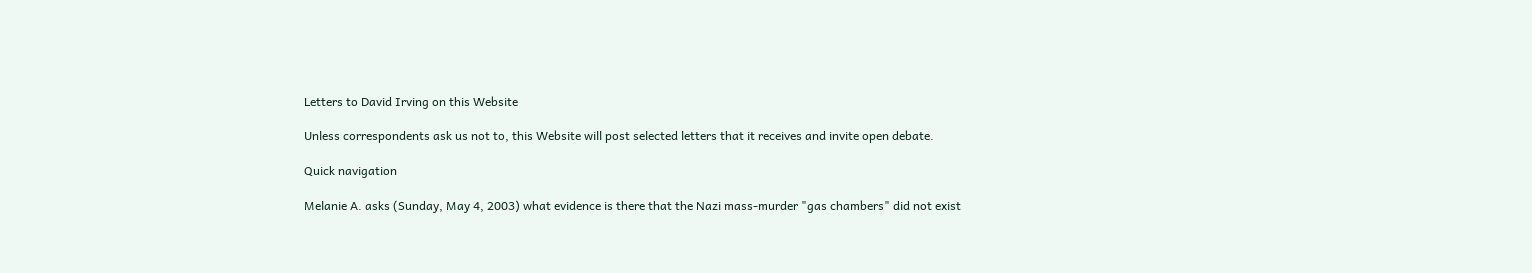Letters to David Irving on this Website

Unless correspondents ask us not to, this Website will post selected letters that it receives and invite open debate.

Quick navigation

Melanie A. asks (Sunday, May 4, 2003) what evidence is there that the Nazi mass-murder "gas chambers" did not exist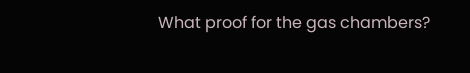What proof for the gas chambers?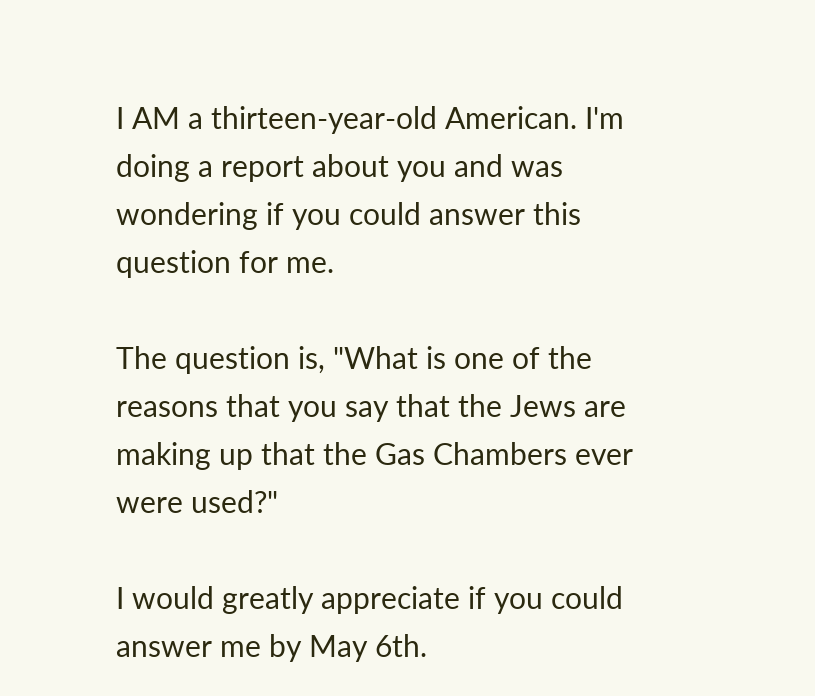I AM a thirteen-year-old American. I'm doing a report about you and was wondering if you could answer this question for me.

The question is, "What is one of the reasons that you say that the Jews are making up that the Gas Chambers ever were used?"

I would greatly appreciate if you could answer me by May 6th.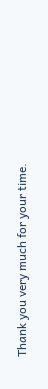Thank you very much for your time.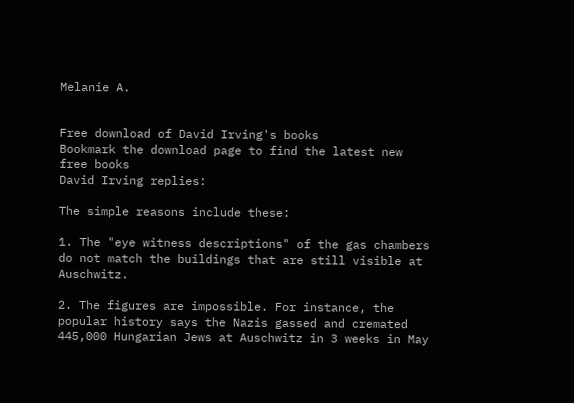Melanie A.


Free download of David Irving's books
Bookmark the download page to find the latest new free books
David Irving replies:

The simple reasons include these:

1. The "eye witness descriptions" of the gas chambers do not match the buildings that are still visible at Auschwitz.

2. The figures are impossible. For instance, the popular history says the Nazis gassed and cremated 445,000 Hungarian Jews at Auschwitz in 3 weeks in May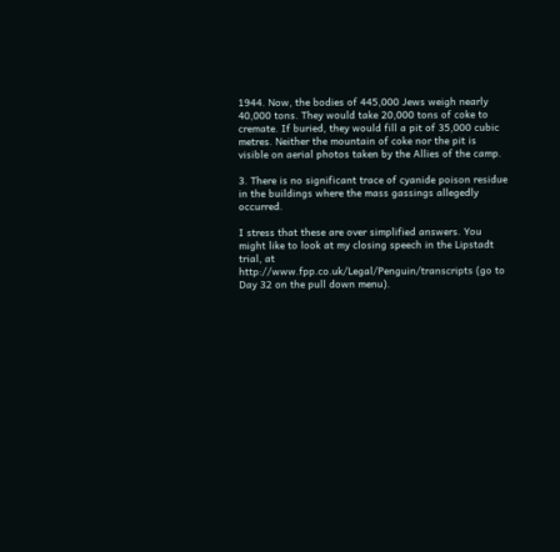1944. Now, the bodies of 445,000 Jews weigh nearly 40,000 tons. They would take 20,000 tons of coke to cremate. If buried, they would fill a pit of 35,000 cubic metres. Neither the mountain of coke nor the pit is visible on aerial photos taken by the Allies of the camp.

3. There is no significant trace of cyanide poison residue in the buildings where the mass gassings allegedly occurred.

I stress that these are over simplified answers. You might like to look at my closing speech in the Lipstadt trial, at http://www.fpp.co.uk/Legal/Penguin/transcripts (go to Day 32 on the pull down menu).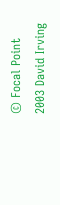© Focal Point 2003 David Irving